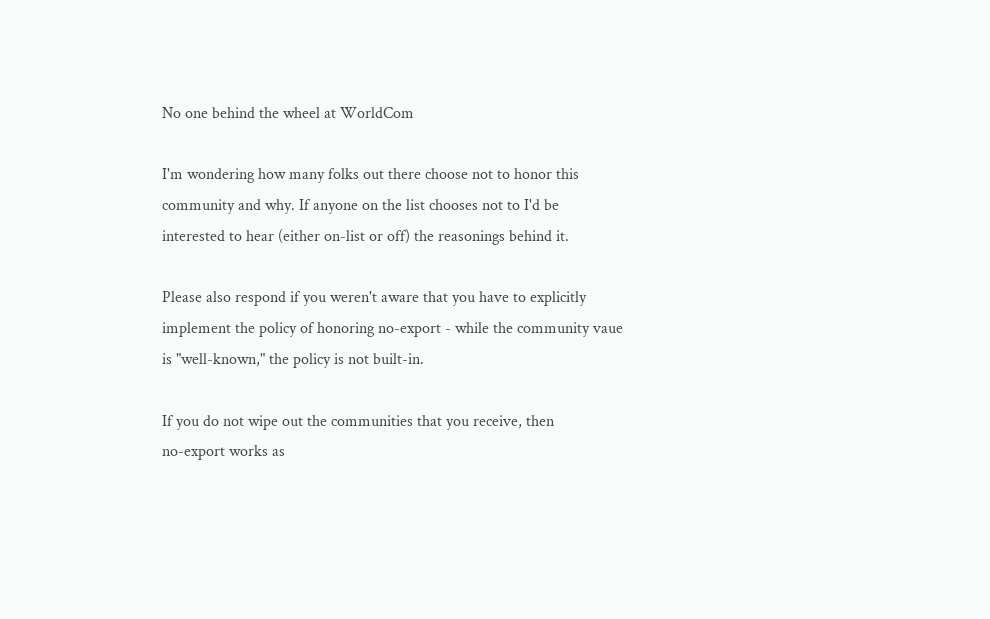No one behind the wheel at WorldCom

I'm wondering how many folks out there choose not to honor this
community and why. If anyone on the list chooses not to I'd be
interested to hear (either on-list or off) the reasonings behind it.

Please also respond if you weren't aware that you have to explicitly
implement the policy of honoring no-export - while the community vaue
is "well-known," the policy is not built-in.

If you do not wipe out the communities that you receive, then
no-export works as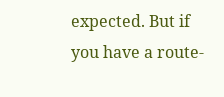expected. But if you have a route-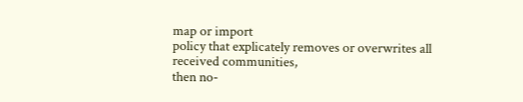map or import
policy that explicately removes or overwrites all received communities,
then no-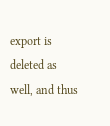export is deleted as well, and thus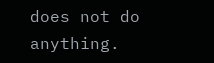does not do anything.